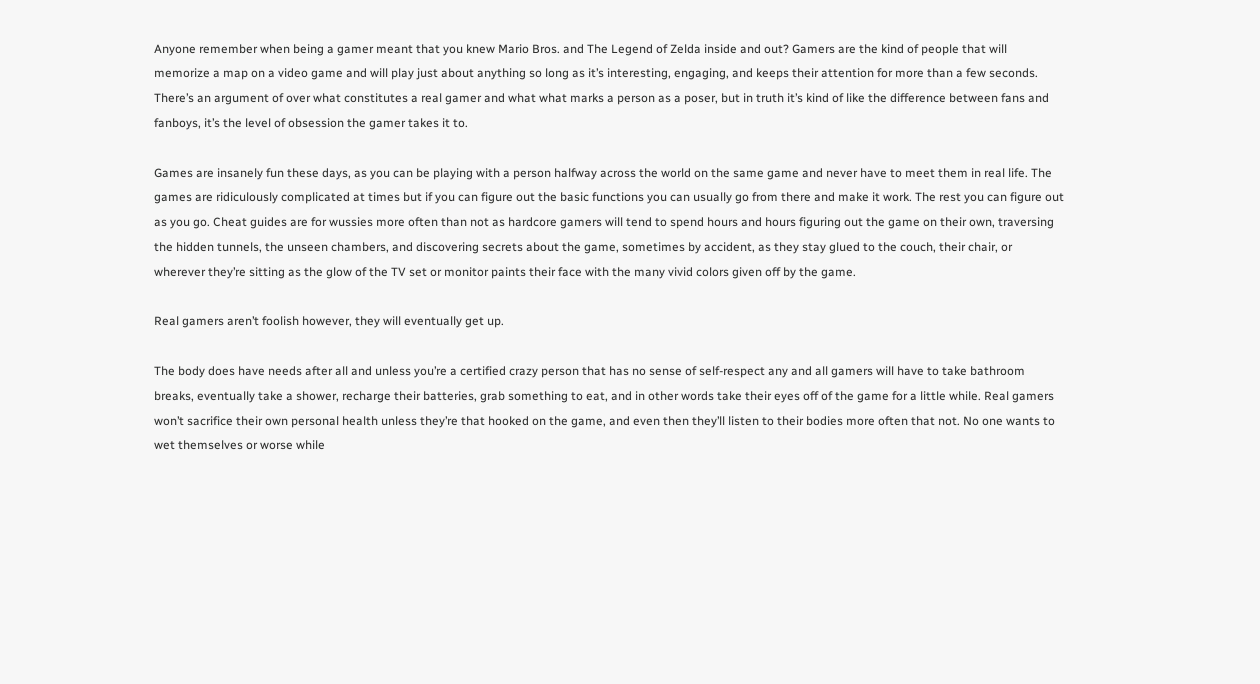Anyone remember when being a gamer meant that you knew Mario Bros. and The Legend of Zelda inside and out? Gamers are the kind of people that will memorize a map on a video game and will play just about anything so long as it’s interesting, engaging, and keeps their attention for more than a few seconds. There’s an argument of over what constitutes a real gamer and what what marks a person as a poser, but in truth it’s kind of like the difference between fans and fanboys, it’s the level of obsession the gamer takes it to.

Games are insanely fun these days, as you can be playing with a person halfway across the world on the same game and never have to meet them in real life. The games are ridiculously complicated at times but if you can figure out the basic functions you can usually go from there and make it work. The rest you can figure out as you go. Cheat guides are for wussies more often than not as hardcore gamers will tend to spend hours and hours figuring out the game on their own, traversing the hidden tunnels, the unseen chambers, and discovering secrets about the game, sometimes by accident, as they stay glued to the couch, their chair, or wherever they’re sitting as the glow of the TV set or monitor paints their face with the many vivid colors given off by the game.

Real gamers aren’t foolish however, they will eventually get up.

The body does have needs after all and unless you’re a certified crazy person that has no sense of self-respect any and all gamers will have to take bathroom breaks, eventually take a shower, recharge their batteries, grab something to eat, and in other words take their eyes off of the game for a little while. Real gamers won’t sacrifice their own personal health unless they’re that hooked on the game, and even then they’ll listen to their bodies more often that not. No one wants to wet themselves or worse while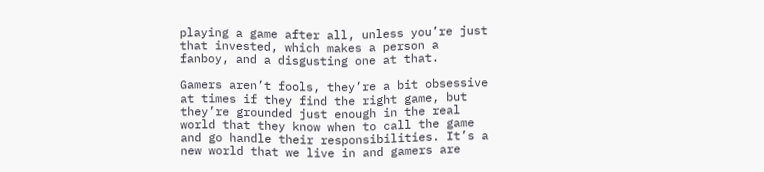playing a game after all, unless you’re just that invested, which makes a person a fanboy, and a disgusting one at that.

Gamers aren’t fools, they’re a bit obsessive at times if they find the right game, but they’re grounded just enough in the real world that they know when to call the game and go handle their responsibilities. It’s a new world that we live in and gamers are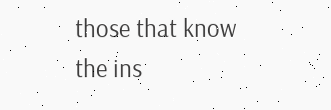those that know the ins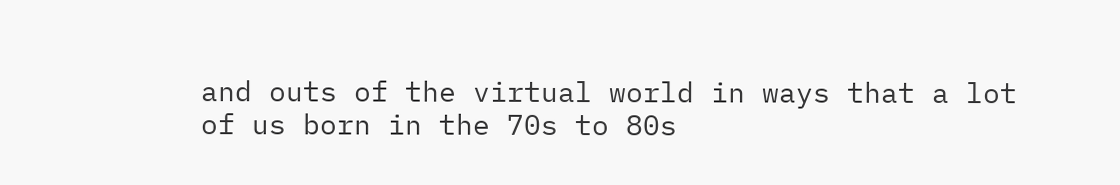and outs of the virtual world in ways that a lot of us born in the 70s to 80s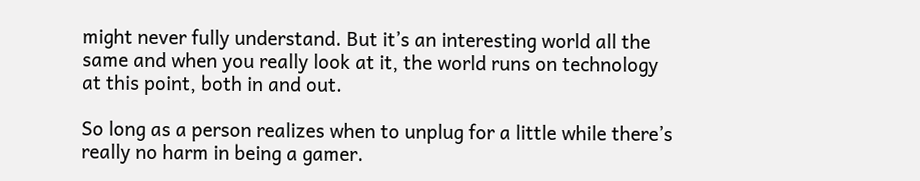might never fully understand. But it’s an interesting world all the same and when you really look at it, the world runs on technology at this point, both in and out.

So long as a person realizes when to unplug for a little while there’s really no harm in being a gamer.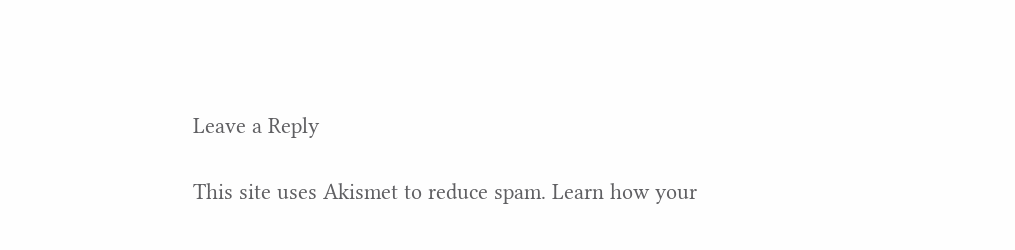Leave a Reply

This site uses Akismet to reduce spam. Learn how your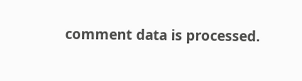comment data is processed.